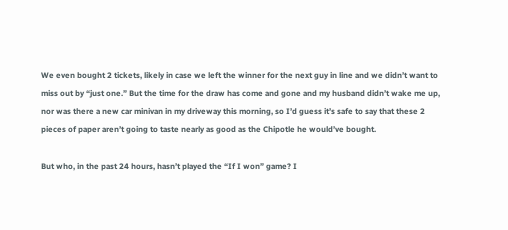We even bought 2 tickets, likely in case we left the winner for the next guy in line and we didn’t want to miss out by “just one.” But the time for the draw has come and gone and my husband didn’t wake me up, nor was there a new car minivan in my driveway this morning, so I’d guess it’s safe to say that these 2 pieces of paper aren’t going to taste nearly as good as the Chipotle he would’ve bought.

But who, in the past 24 hours, hasn’t played the “If I won” game? I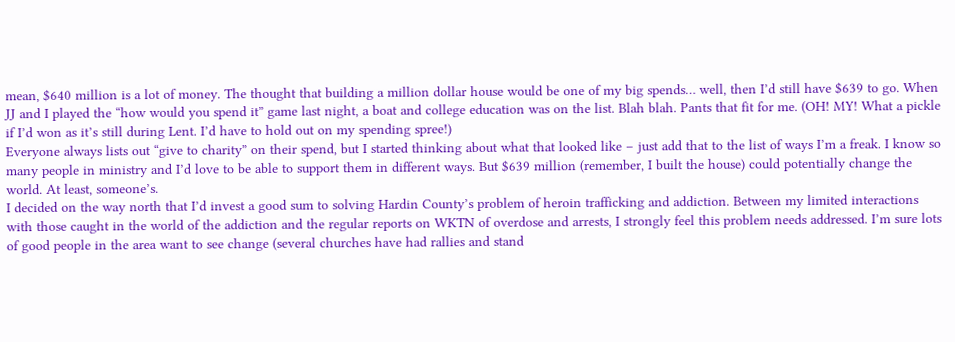mean, $640 million is a lot of money. The thought that building a million dollar house would be one of my big spends… well, then I’d still have $639 to go. When JJ and I played the “how would you spend it” game last night, a boat and college education was on the list. Blah blah. Pants that fit for me. (OH! MY! What a pickle if I’d won as it’s still during Lent. I’d have to hold out on my spending spree!)
Everyone always lists out “give to charity” on their spend, but I started thinking about what that looked like – just add that to the list of ways I’m a freak. I know so many people in ministry and I’d love to be able to support them in different ways. But $639 million (remember, I built the house) could potentially change the world. At least, someone’s.
I decided on the way north that I’d invest a good sum to solving Hardin County’s problem of heroin trafficking and addiction. Between my limited interactions with those caught in the world of the addiction and the regular reports on WKTN of overdose and arrests, I strongly feel this problem needs addressed. I’m sure lots of good people in the area want to see change (several churches have had rallies and stand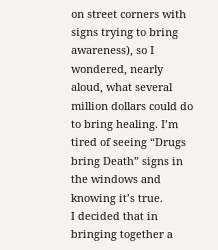on street corners with signs trying to bring awareness), so I wondered, nearly aloud, what several million dollars could do to bring healing. I’m tired of seeing “Drugs bring Death” signs in the windows and knowing it’s true.
I decided that in bringing together a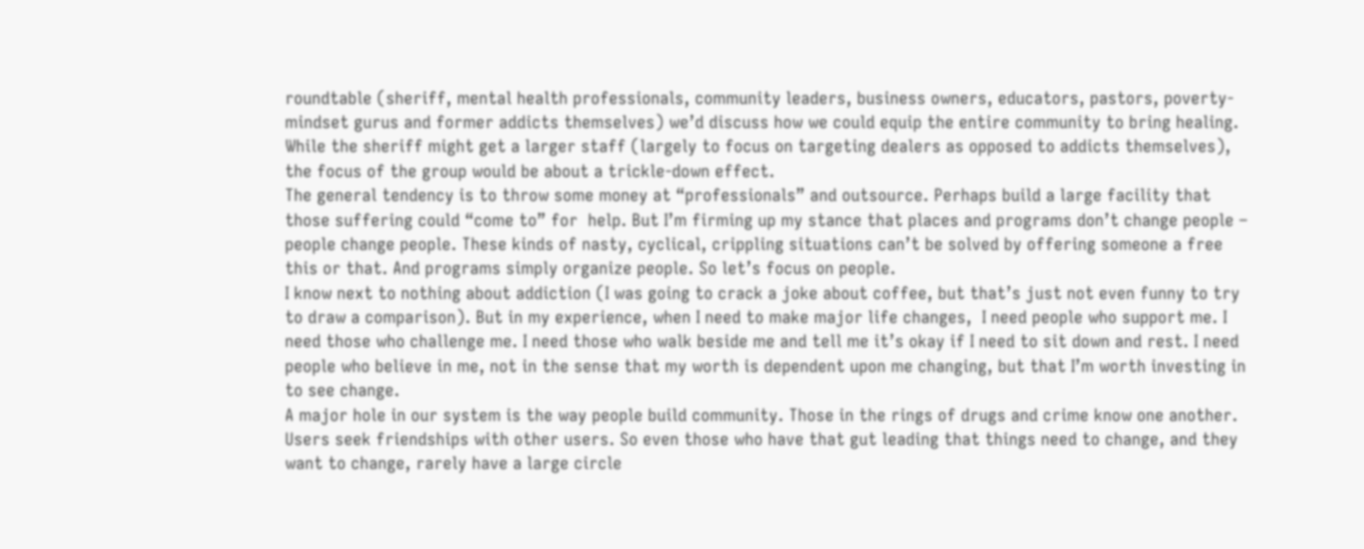roundtable (sheriff, mental health professionals, community leaders, business owners, educators, pastors, poverty-mindset gurus and former addicts themselves) we’d discuss how we could equip the entire community to bring healing. While the sheriff might get a larger staff (largely to focus on targeting dealers as opposed to addicts themselves), the focus of the group would be about a trickle-down effect.
The general tendency is to throw some money at “professionals” and outsource. Perhaps build a large facility that those suffering could “come to” for  help. But I’m firming up my stance that places and programs don’t change people – people change people. These kinds of nasty, cyclical, crippling situations can’t be solved by offering someone a free this or that. And programs simply organize people. So let’s focus on people.
I know next to nothing about addiction (I was going to crack a joke about coffee, but that’s just not even funny to try to draw a comparison). But in my experience, when I need to make major life changes,  I need people who support me. I need those who challenge me. I need those who walk beside me and tell me it’s okay if I need to sit down and rest. I need people who believe in me, not in the sense that my worth is dependent upon me changing, but that I’m worth investing in to see change.
A major hole in our system is the way people build community. Those in the rings of drugs and crime know one another. Users seek friendships with other users. So even those who have that gut leading that things need to change, and they want to change, rarely have a large circle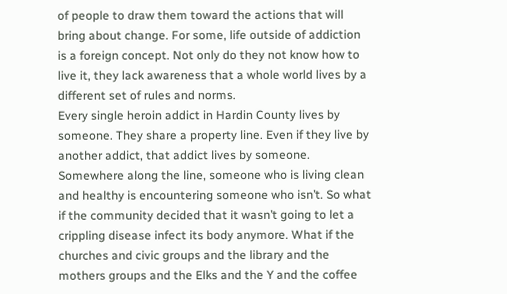of people to draw them toward the actions that will bring about change. For some, life outside of addiction is a foreign concept. Not only do they not know how to live it, they lack awareness that a whole world lives by a different set of rules and norms.
Every single heroin addict in Hardin County lives by someone. They share a property line. Even if they live by another addict, that addict lives by someone. Somewhere along the line, someone who is living clean and healthy is encountering someone who isn’t. So what if the community decided that it wasn’t going to let a crippling disease infect its body anymore. What if the churches and civic groups and the library and the mothers groups and the Elks and the Y and the coffee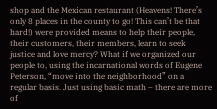shop and the Mexican restaurant (Heavens! There’s only 8 places in the county to go! This can’t be that hard!) were provided means to help their people, their customers, their members, learn to seek justice and love mercy? What if we organized our people to, using the incarnational words of Eugene Peterson, “move into the neighborhood” on a regular basis. Just using basic math – there are more of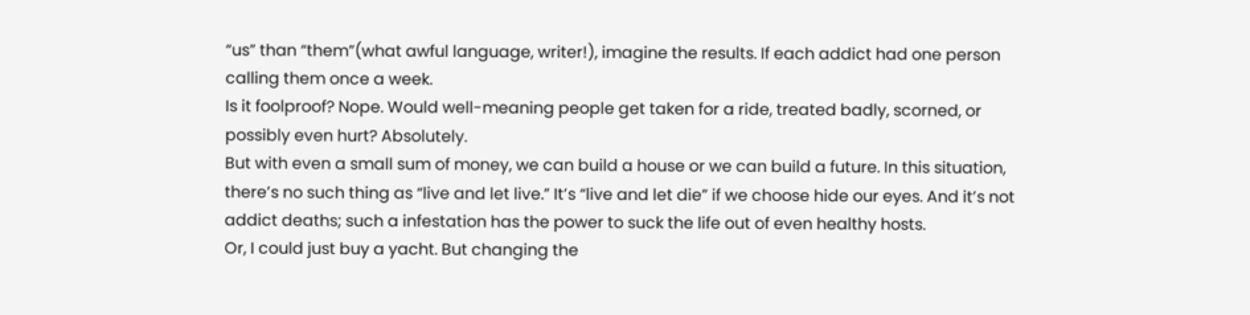“us” than “them”(what awful language, writer!), imagine the results. If each addict had one person calling them once a week.
Is it foolproof? Nope. Would well-meaning people get taken for a ride, treated badly, scorned, or possibly even hurt? Absolutely.
But with even a small sum of money, we can build a house or we can build a future. In this situation, there’s no such thing as “live and let live.” It’s “live and let die” if we choose hide our eyes. And it’s not addict deaths; such a infestation has the power to suck the life out of even healthy hosts.
Or, I could just buy a yacht. But changing the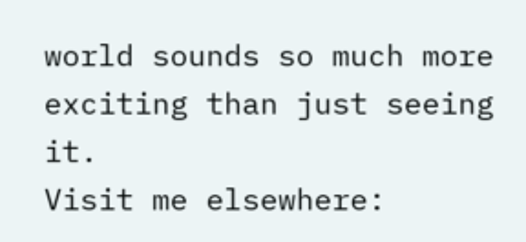world sounds so much more exciting than just seeing it.
Visit me elsewhere: